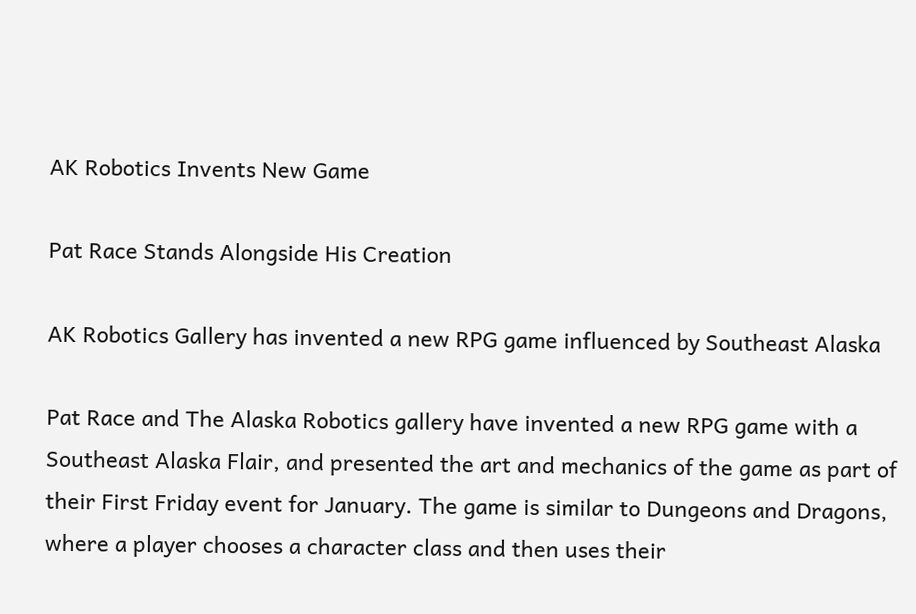AK Robotics Invents New Game

Pat Race Stands Alongside His Creation

AK Robotics Gallery has invented a new RPG game influenced by Southeast Alaska

Pat Race and The Alaska Robotics gallery have invented a new RPG game with a Southeast Alaska Flair, and presented the art and mechanics of the game as part of their First Friday event for January. The game is similar to Dungeons and Dragons, where a player chooses a character class and then uses their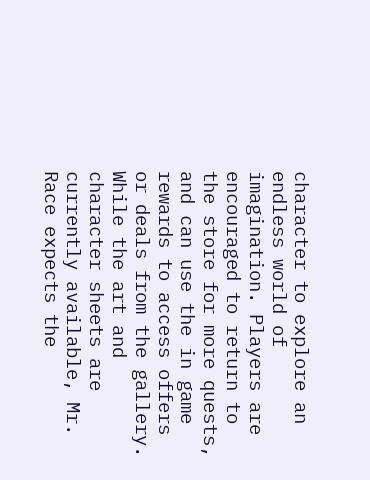character to explore an endless world of imagination. Players are encouraged to return to the store for more quests, and can use the in game rewards to access offers or deals from the gallery. While the art and character sheets are currently available, Mr. Race expects the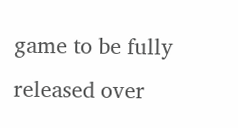game to be fully released over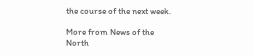the course of the next week.

More from News of the North